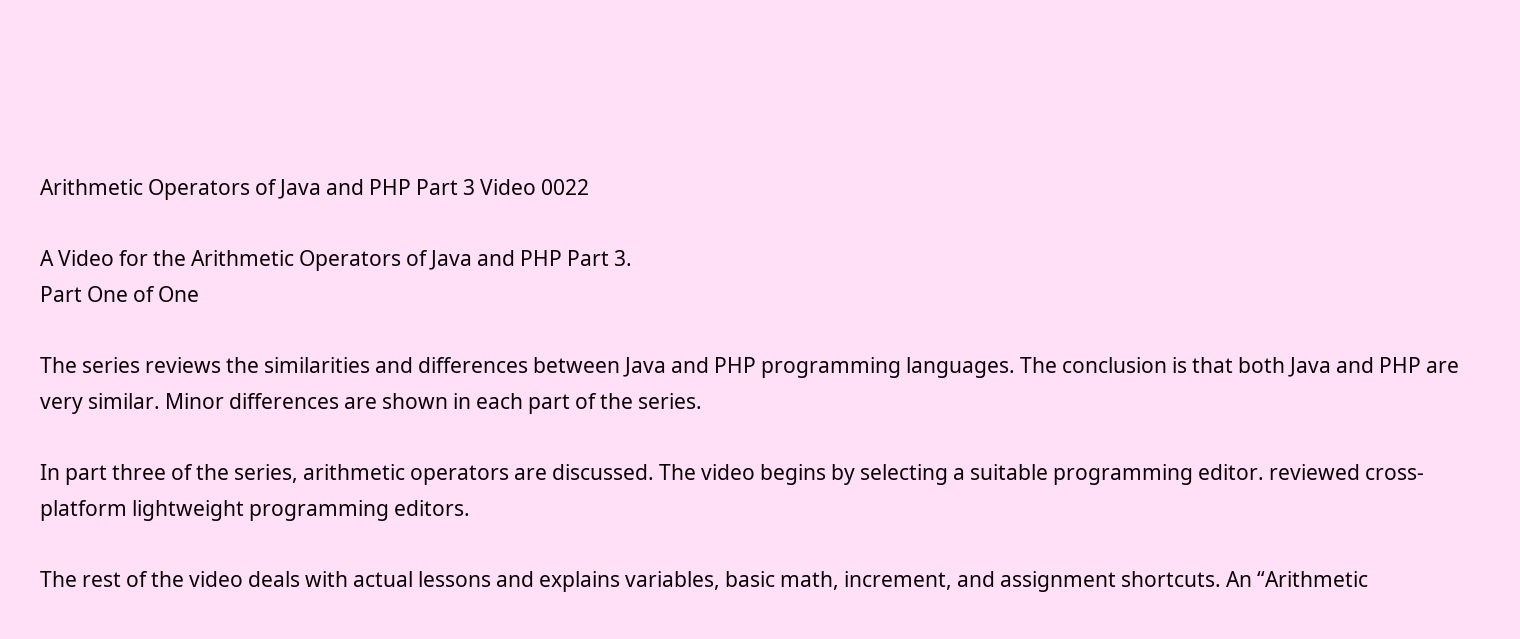Arithmetic Operators of Java and PHP Part 3 Video 0022

A Video for the Arithmetic Operators of Java and PHP Part 3.
Part One of One

The series reviews the similarities and differences between Java and PHP programming languages. The conclusion is that both Java and PHP are very similar. Minor differences are shown in each part of the series.

In part three of the series, arithmetic operators are discussed. The video begins by selecting a suitable programming editor. reviewed cross-platform lightweight programming editors.

The rest of the video deals with actual lessons and explains variables, basic math, increment, and assignment shortcuts. An “Arithmetic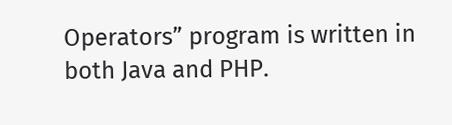Operators” program is written in both Java and PHP.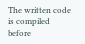The written code is compiled before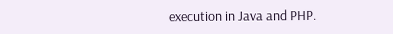execution in Java and PHP.